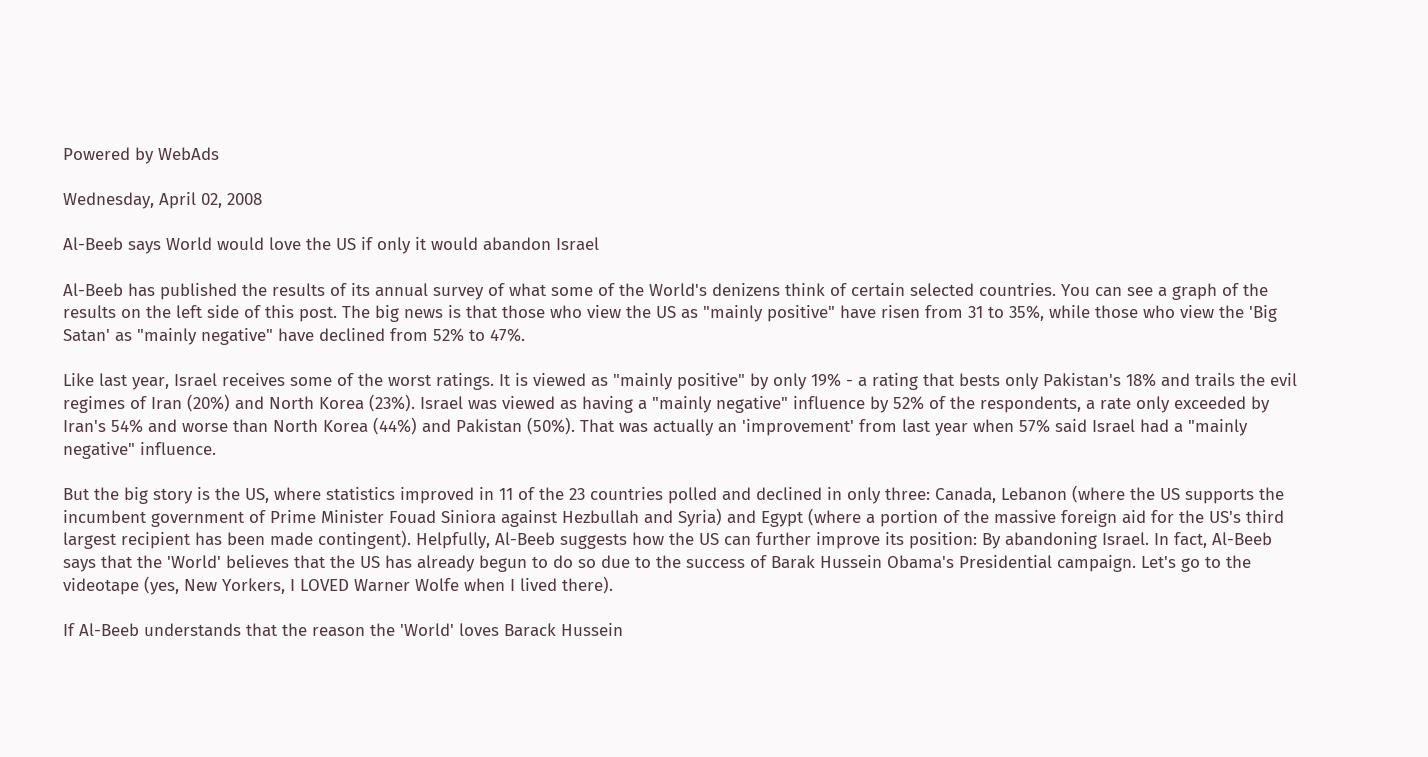Powered by WebAds

Wednesday, April 02, 2008

Al-Beeb says World would love the US if only it would abandon Israel

Al-Beeb has published the results of its annual survey of what some of the World's denizens think of certain selected countries. You can see a graph of the results on the left side of this post. The big news is that those who view the US as "mainly positive" have risen from 31 to 35%, while those who view the 'Big Satan' as "mainly negative" have declined from 52% to 47%.

Like last year, Israel receives some of the worst ratings. It is viewed as "mainly positive" by only 19% - a rating that bests only Pakistan's 18% and trails the evil regimes of Iran (20%) and North Korea (23%). Israel was viewed as having a "mainly negative" influence by 52% of the respondents, a rate only exceeded by Iran's 54% and worse than North Korea (44%) and Pakistan (50%). That was actually an 'improvement' from last year when 57% said Israel had a "mainly negative" influence.

But the big story is the US, where statistics improved in 11 of the 23 countries polled and declined in only three: Canada, Lebanon (where the US supports the incumbent government of Prime Minister Fouad Siniora against Hezbullah and Syria) and Egypt (where a portion of the massive foreign aid for the US's third largest recipient has been made contingent). Helpfully, Al-Beeb suggests how the US can further improve its position: By abandoning Israel. In fact, Al-Beeb says that the 'World' believes that the US has already begun to do so due to the success of Barak Hussein Obama's Presidential campaign. Let's go to the videotape (yes, New Yorkers, I LOVED Warner Wolfe when I lived there).

If Al-Beeb understands that the reason the 'World' loves Barack Hussein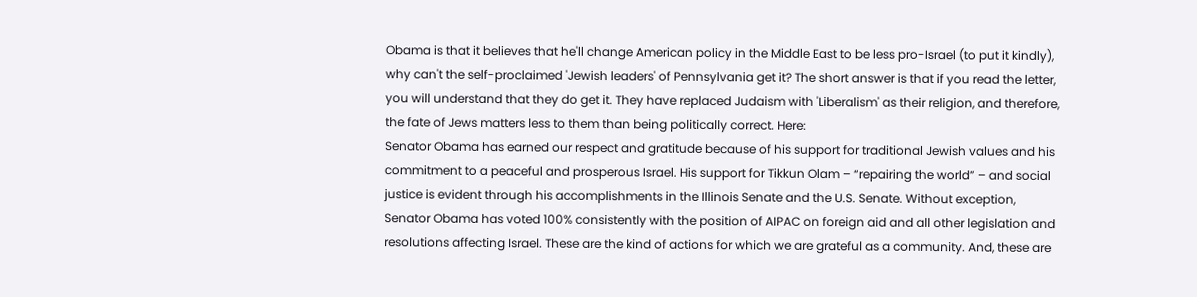Obama is that it believes that he'll change American policy in the Middle East to be less pro-Israel (to put it kindly), why can't the self-proclaimed 'Jewish leaders' of Pennsylvania get it? The short answer is that if you read the letter, you will understand that they do get it. They have replaced Judaism with 'Liberalism' as their religion, and therefore, the fate of Jews matters less to them than being politically correct. Here:
Senator Obama has earned our respect and gratitude because of his support for traditional Jewish values and his commitment to a peaceful and prosperous Israel. His support for Tikkun Olam – “repairing the world” – and social justice is evident through his accomplishments in the Illinois Senate and the U.S. Senate. Without exception, Senator Obama has voted 100% consistently with the position of AIPAC on foreign aid and all other legislation and resolutions affecting Israel. These are the kind of actions for which we are grateful as a community. And, these are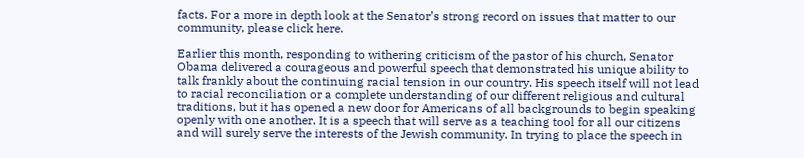facts. For a more in depth look at the Senator’s strong record on issues that matter to our community, please click here.

Earlier this month, responding to withering criticism of the pastor of his church, Senator Obama delivered a courageous and powerful speech that demonstrated his unique ability to talk frankly about the continuing racial tension in our country. His speech itself will not lead to racial reconciliation or a complete understanding of our different religious and cultural traditions, but it has opened a new door for Americans of all backgrounds to begin speaking openly with one another. It is a speech that will serve as a teaching tool for all our citizens and will surely serve the interests of the Jewish community. In trying to place the speech in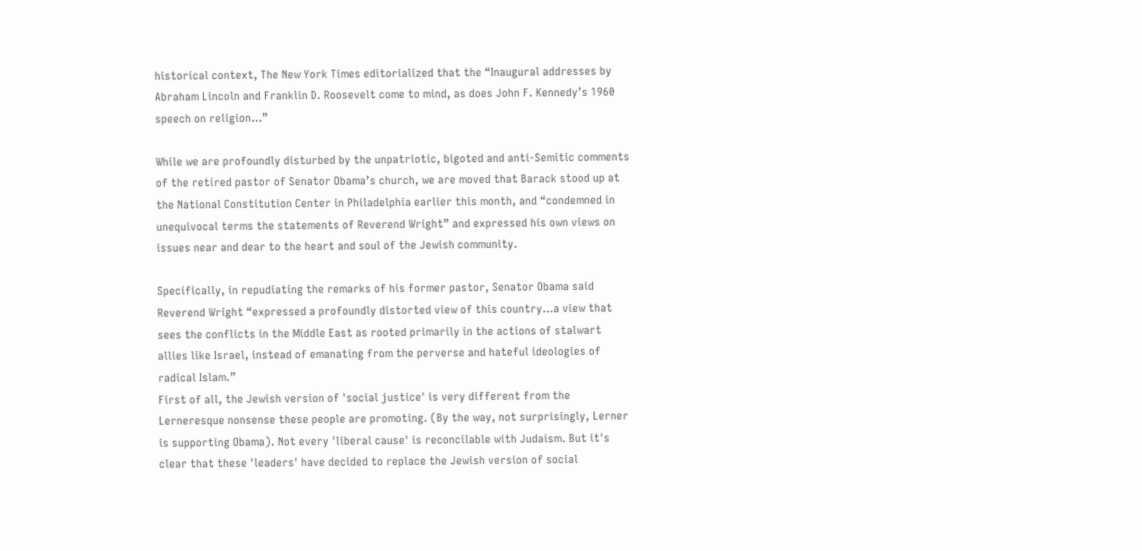historical context, The New York Times editorialized that the “Inaugural addresses by Abraham Lincoln and Franklin D. Roosevelt come to mind, as does John F. Kennedy’s 1960 speech on religion…”

While we are profoundly disturbed by the unpatriotic, bigoted and anti-Semitic comments of the retired pastor of Senator Obama’s church, we are moved that Barack stood up at the National Constitution Center in Philadelphia earlier this month, and “condemned in unequivocal terms the statements of Reverend Wright” and expressed his own views on issues near and dear to the heart and soul of the Jewish community.

Specifically, in repudiating the remarks of his former pastor, Senator Obama said Reverend Wright “expressed a profoundly distorted view of this country…a view that sees the conflicts in the Middle East as rooted primarily in the actions of stalwart allies like Israel, instead of emanating from the perverse and hateful ideologies of radical Islam.”
First of all, the Jewish version of 'social justice' is very different from the Lerneresque nonsense these people are promoting. (By the way, not surprisingly, Lerner is supporting Obama). Not every 'liberal cause' is reconcilable with Judaism. But it's clear that these 'leaders' have decided to replace the Jewish version of social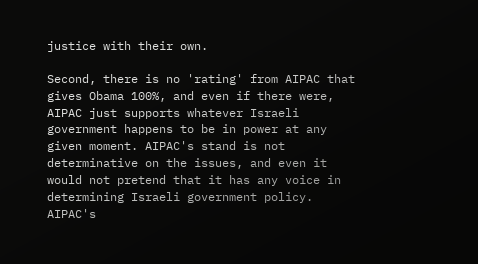justice with their own.

Second, there is no 'rating' from AIPAC that gives Obama 100%, and even if there were, AIPAC just supports whatever Israeli government happens to be in power at any given moment. AIPAC's stand is not determinative on the issues, and even it would not pretend that it has any voice in determining Israeli government policy. AIPAC's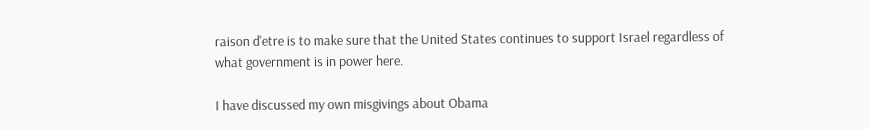raison d'etre is to make sure that the United States continues to support Israel regardless of what government is in power here.

I have discussed my own misgivings about Obama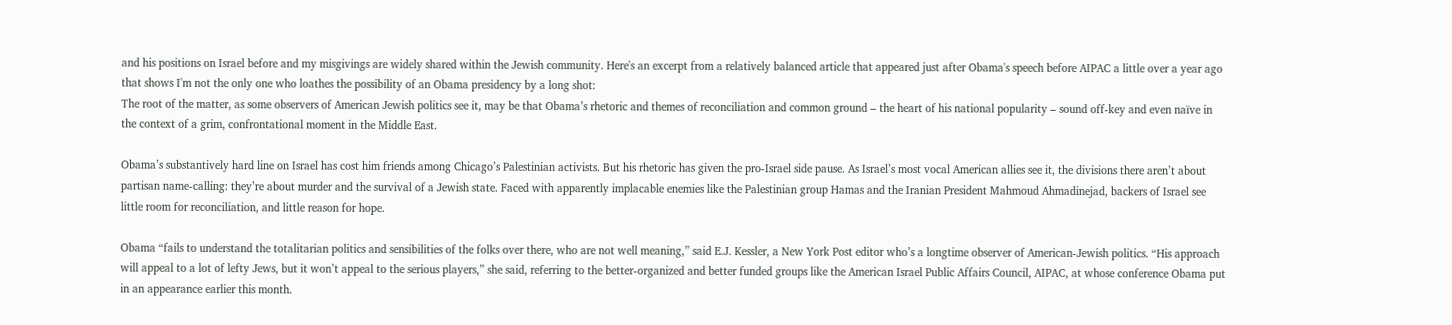and his positions on Israel before and my misgivings are widely shared within the Jewish community. Here's an excerpt from a relatively balanced article that appeared just after Obama's speech before AIPAC a little over a year ago that shows I'm not the only one who loathes the possibility of an Obama presidency by a long shot:
The root of the matter, as some observers of American Jewish politics see it, may be that Obama’s rhetoric and themes of reconciliation and common ground – the heart of his national popularity – sound off-key and even naïve in the context of a grim, confrontational moment in the Middle East.

Obama’s substantively hard line on Israel has cost him friends among Chicago’s Palestinian activists. But his rhetoric has given the pro-Israel side pause. As Israel’s most vocal American allies see it, the divisions there aren’t about partisan name-calling: they’re about murder and the survival of a Jewish state. Faced with apparently implacable enemies like the Palestinian group Hamas and the Iranian President Mahmoud Ahmadinejad, backers of Israel see little room for reconciliation, and little reason for hope.

Obama “fails to understand the totalitarian politics and sensibilities of the folks over there, who are not well meaning,” said E.J. Kessler, a New York Post editor who’s a longtime observer of American-Jewish politics. “His approach will appeal to a lot of lefty Jews, but it won’t appeal to the serious players,” she said, referring to the better-organized and better funded groups like the American Israel Public Affairs Council, AIPAC, at whose conference Obama put in an appearance earlier this month.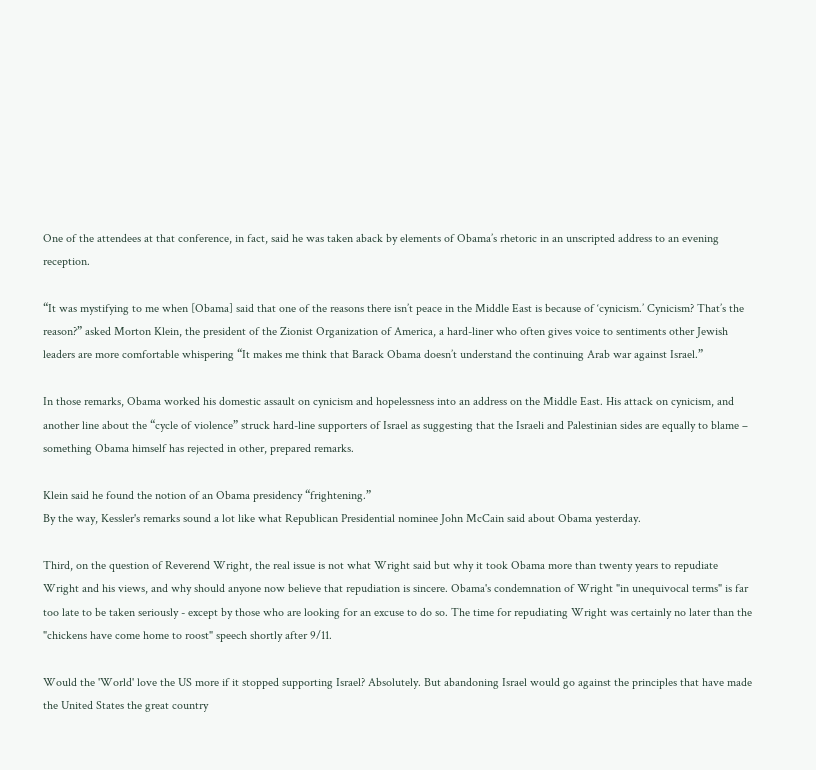One of the attendees at that conference, in fact, said he was taken aback by elements of Obama’s rhetoric in an unscripted address to an evening reception.

“It was mystifying to me when [Obama] said that one of the reasons there isn’t peace in the Middle East is because of ‘cynicism.’ Cynicism? That’s the reason?” asked Morton Klein, the president of the Zionist Organization of America, a hard-liner who often gives voice to sentiments other Jewish leaders are more comfortable whispering “It makes me think that Barack Obama doesn’t understand the continuing Arab war against Israel.”

In those remarks, Obama worked his domestic assault on cynicism and hopelessness into an address on the Middle East. His attack on cynicism, and another line about the “cycle of violence” struck hard-line supporters of Israel as suggesting that the Israeli and Palestinian sides are equally to blame – something Obama himself has rejected in other, prepared remarks.

Klein said he found the notion of an Obama presidency “frightening.”
By the way, Kessler's remarks sound a lot like what Republican Presidential nominee John McCain said about Obama yesterday.

Third, on the question of Reverend Wright, the real issue is not what Wright said but why it took Obama more than twenty years to repudiate Wright and his views, and why should anyone now believe that repudiation is sincere. Obama's condemnation of Wright "in unequivocal terms" is far too late to be taken seriously - except by those who are looking for an excuse to do so. The time for repudiating Wright was certainly no later than the "chickens have come home to roost" speech shortly after 9/11.

Would the 'World' love the US more if it stopped supporting Israel? Absolutely. But abandoning Israel would go against the principles that have made the United States the great country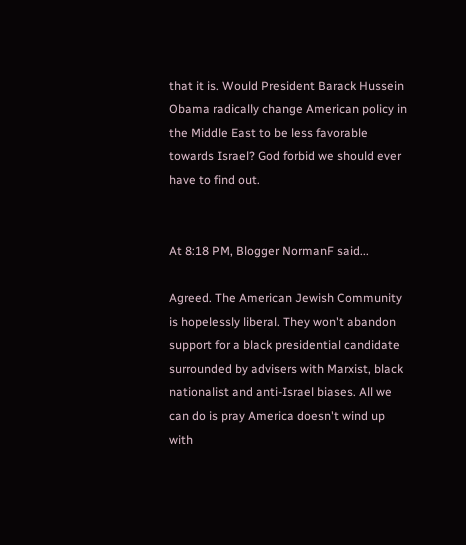that it is. Would President Barack Hussein Obama radically change American policy in the Middle East to be less favorable towards Israel? God forbid we should ever have to find out.


At 8:18 PM, Blogger NormanF said...

Agreed. The American Jewish Community is hopelessly liberal. They won't abandon support for a black presidential candidate surrounded by advisers with Marxist, black nationalist and anti-Israel biases. All we can do is pray America doesn't wind up with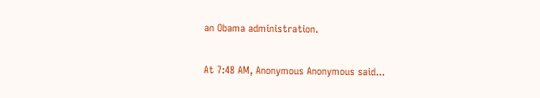an Obama administration.

At 7:48 AM, Anonymous Anonymous said...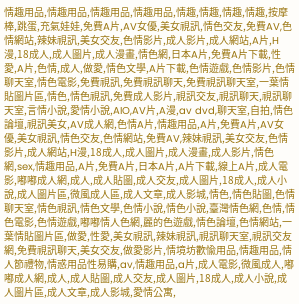情趣用品,情趣用品,情趣用品,情趣用品,情趣,情趣,情趣,情趣,按摩棒,跳蛋,充氣娃娃,免費A片,AV女優,美女視訊,情色交友,免費AV,色情網站,辣妹視訊,美女交友,色情影片,成人影片,成人網站,A片,H漫,18成人,成人圖片,成人漫畫,情色網,日本A片,免費A片下載,性愛,A片,色情,成人,做愛,情色文學,A片下載,色情遊戲,色情影片,色情聊天室,情色電影,免費視訊,免費視訊聊天,免費視訊聊天室,一葉情貼圖片區,情色,情色視訊,免費成人影片,視訊交友,視訊聊天,視訊聊天室,言情小說,愛情小說,AIO,AV片,A漫,av dvd,聊天室,自拍,情色論壇,視訊美女,AV成人網,色情A片,情趣用品,A片,免費A片,AV女優,美女視訊,情色交友,色情網站,免費AV,辣妹視訊,美女交友,色情影片,成人網站,H漫,18成人,成人圖片,成人漫畫,成人影片,情色網,sex,情趣用品,A片,免費A片,日本A片,A片下載,線上A片,成人電影,嘟嘟成人網,成人,成人貼圖,成人交友,成人圖片,18成人,成人小說,成人圖片區,微風成人區,成人文章,成人影城,情色,情色貼圖,色情聊天室,情色視訊,情色文學,色情小說,情色小說,臺灣情色網,色情,情色電影,色情遊戲,嘟嘟情人色網,麗的色遊戲,情色論壇,色情網站,一葉情貼圖片區,做愛,性愛,美女視訊,辣妹視訊,視訊聊天室,視訊交友網,免費視訊聊天,美女交友,做愛影片,情境坊歡愉用品,情趣用品,情人節禮物,情惑用品性易購,av,情趣用品,a片,成人電影,微風成人,嘟嘟成人網,成人,成人貼圖,成人交友,成人圖片,18成人,成人小說,成人圖片區,成人文章,成人影城,愛情公寓,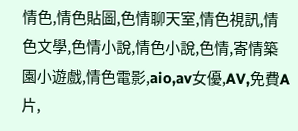情色,情色貼圖,色情聊天室,情色視訊,情色文學,色情小說,情色小說,色情,寄情築園小遊戲,情色電影,aio,av女優,AV,免費A片,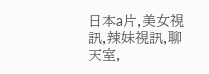日本a片,美女視訊,辣妹視訊,聊天室,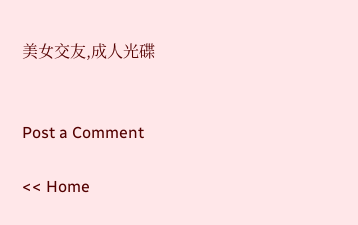美女交友,成人光碟


Post a Comment

<< Home